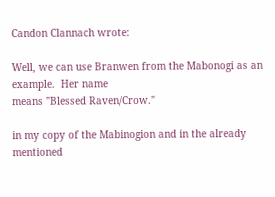Candon Clannach wrote:

Well, we can use Branwen from the Mabonogi as an example.  Her name
means "Blessed Raven/Crow."

in my copy of the Mabinogion and in the already mentioned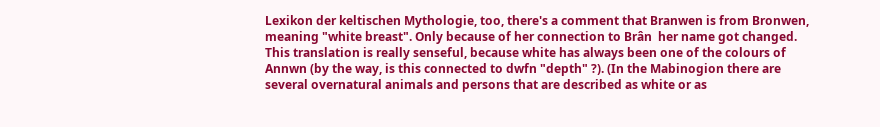Lexikon der keltischen Mythologie, too, there's a comment that Branwen is from Bronwen, meaning "white breast". Only because of her connection to Brân  her name got changed.
This translation is really senseful, because white has always been one of the colours of Annwn (by the way, is this connected to dwfn "depth" ?). (In the Mabinogion there are several overnatural animals and persons that are described as white or as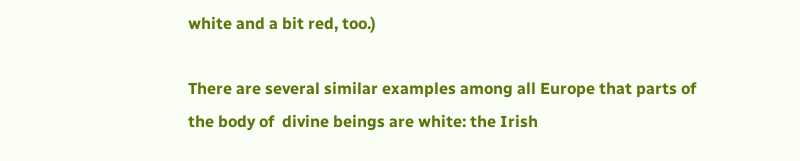white and a bit red, too.)

There are several similar examples among all Europe that parts of the body of  divine beings are white: the Irish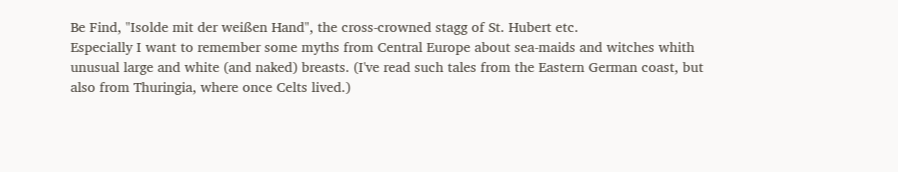Be Find, "Isolde mit der weißen Hand", the cross-crowned stagg of St. Hubert etc.
Especially I want to remember some myths from Central Europe about sea-maids and witches whith unusual large and white (and naked) breasts. (I've read such tales from the Eastern German coast, but also from Thuringia, where once Celts lived.)